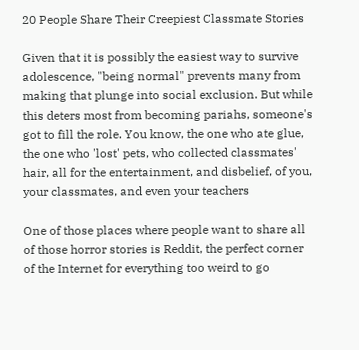20 People Share Their Creepiest Classmate Stories

Given that it is possibly the easiest way to survive adolescence, "being normal" prevents many from making that plunge into social exclusion. But while this deters most from becoming pariahs, someone's got to fill the role. You know, the one who ate glue, the one who 'lost' pets, who collected classmates' hair, all for the entertainment, and disbelief, of you, your classmates, and even your teachers

One of those places where people want to share all of those horror stories is Reddit, the perfect corner of the Internet for everything too weird to go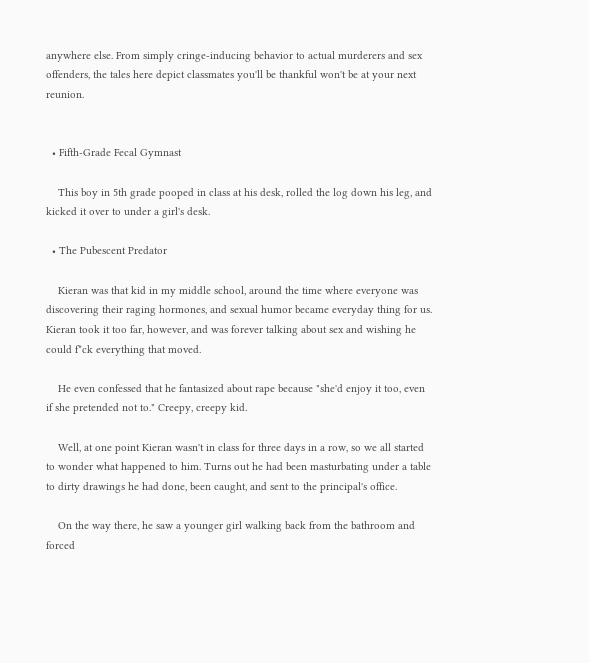anywhere else. From simply cringe-inducing behavior to actual murderers and sex offenders, the tales here depict classmates you'll be thankful won't be at your next reunion.


  • Fifth-Grade Fecal Gymnast

    This boy in 5th grade pooped in class at his desk, rolled the log down his leg, and kicked it over to under a girl's desk.

  • The Pubescent Predator

    Kieran was that kid in my middle school, around the time where everyone was discovering their raging hormones, and sexual humor became everyday thing for us. Kieran took it too far, however, and was forever talking about sex and wishing he could f*ck everything that moved.

    He even confessed that he fantasized about rape because "she'd enjoy it too, even if she pretended not to." Creepy, creepy kid.

    Well, at one point Kieran wasn't in class for three days in a row, so we all started to wonder what happened to him. Turns out he had been masturbating under a table to dirty drawings he had done, been caught, and sent to the principal's office.

    On the way there, he saw a younger girl walking back from the bathroom and forced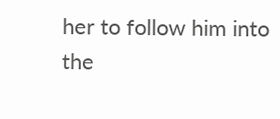her to follow him into the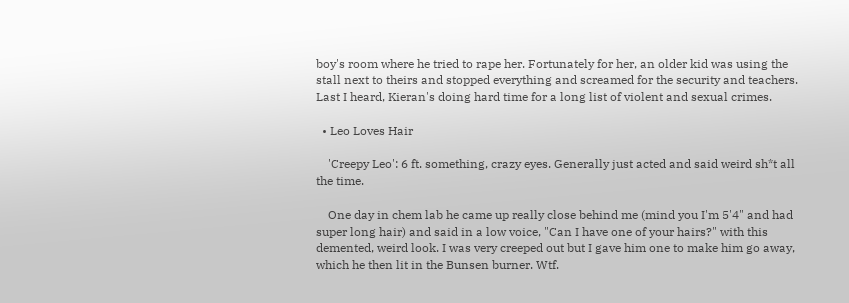boy's room where he tried to rape her. Fortunately for her, an older kid was using the stall next to theirs and stopped everything and screamed for the security and teachers. Last I heard, Kieran's doing hard time for a long list of violent and sexual crimes.

  • Leo Loves Hair

    'Creepy Leo': 6 ft. something, crazy eyes. Generally just acted and said weird sh*t all the time.

    One day in chem lab he came up really close behind me (mind you I'm 5'4" and had super long hair) and said in a low voice, "Can I have one of your hairs?" with this demented, weird look. I was very creeped out but I gave him one to make him go away, which he then lit in the Bunsen burner. Wtf.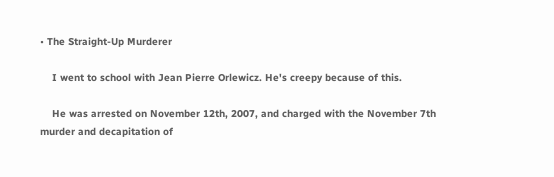• The Straight-Up Murderer

    I went to school with Jean Pierre Orlewicz. He's creepy because of this.

    He was arrested on November 12th, 2007, and charged with the November 7th murder and decapitation of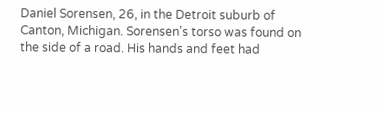Daniel Sorensen, 26, in the Detroit suburb of Canton, Michigan. Sorensen's torso was found on the side of a road. His hands and feet had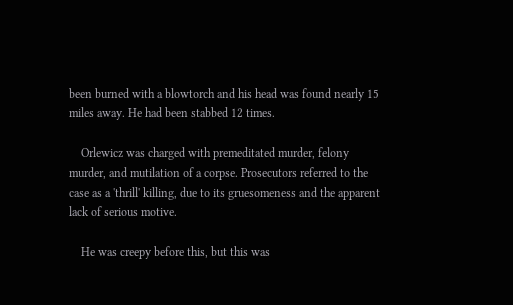been burned with a blowtorch and his head was found nearly 15 miles away. He had been stabbed 12 times.

    Orlewicz was charged with premeditated murder, felony murder, and mutilation of a corpse. Prosecutors referred to the case as a 'thrill' killing, due to its gruesomeness and the apparent lack of serious motive.

    He was creepy before this, but this was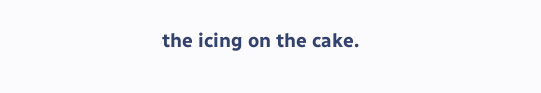the icing on the cake.